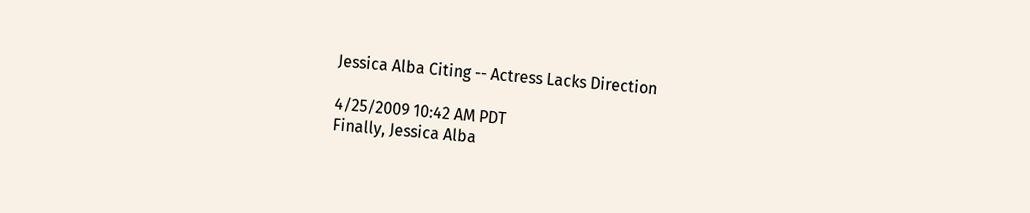Jessica Alba Citing -- Actress Lacks Direction

4/25/2009 10:42 AM PDT
Finally, Jessica Alba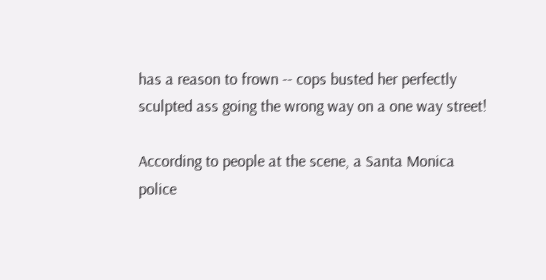has a reason to frown -- cops busted her perfectly sculpted ass going the wrong way on a one way street!

According to people at the scene, a Santa Monica police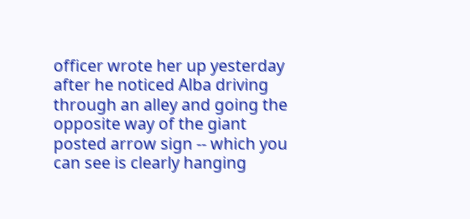officer wrote her up yesterday after he noticed Alba driving through an alley and going the opposite way of the giant posted arrow sign -- which you can see is clearly hanging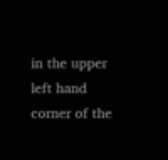in the upper left hand corner of the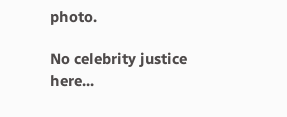photo.

No celebrity justice here...